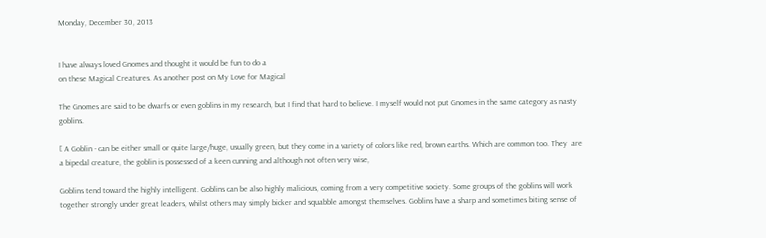Monday, December 30, 2013


I have always loved Gnomes and thought it would be fun to do a
on these Magical Creatures. As another post on My Love for Magical

The Gnomes are said to be dwarfs or even goblins in my research, but I find that hard to believe. I myself would not put Gnomes in the same category as nasty goblins.

[ A Goblin - can be either small or quite large/huge, usually green, but they come in a variety of colors like red, brown earths. Which are common too. They  are a bipedal creature, the goblin is possessed of a keen cunning and although not often very wise,

Goblins tend toward the highly intelligent. Goblins can be also highly malicious, coming from a very competitive society. Some groups of the goblins will work together strongly under great leaders, whilst others may simply bicker and squabble amongst themselves. Goblins have a sharp and sometimes biting sense of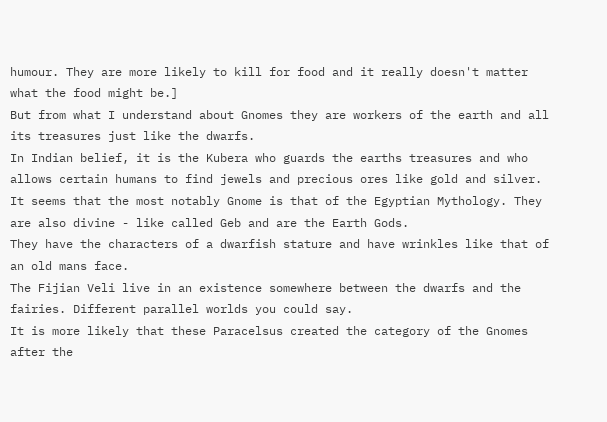humour. They are more likely to kill for food and it really doesn't matter what the food might be.]
But from what I understand about Gnomes they are workers of the earth and all its treasures just like the dwarfs.
In Indian belief, it is the Kubera who guards the earths treasures and who allows certain humans to find jewels and precious ores like gold and silver.
It seems that the most notably Gnome is that of the Egyptian Mythology. They are also divine - like called Geb and are the Earth Gods.
They have the characters of a dwarfish stature and have wrinkles like that of an old mans face.
The Fijian Veli live in an existence somewhere between the dwarfs and the fairies. Different parallel worlds you could say.
It is more likely that these Paracelsus created the category of the Gnomes after the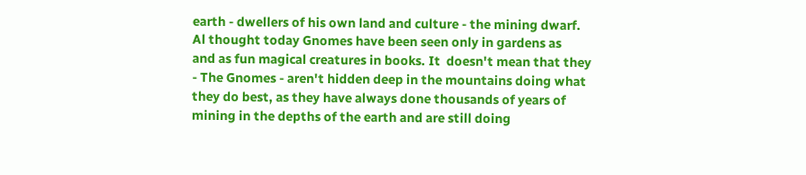earth - dwellers of his own land and culture - the mining dwarf.
Al thought today Gnomes have been seen only in gardens as
and as fun magical creatures in books. It  doesn't mean that they - The Gnomes - aren't hidden deep in the mountains doing what they do best, as they have always done thousands of years of mining in the depths of the earth and are still doing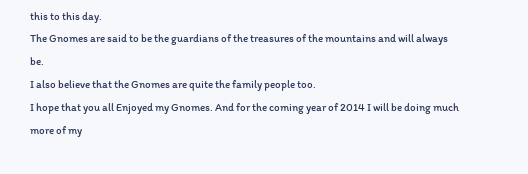this to this day.
The Gnomes are said to be the guardians of the treasures of the mountains and will always be.
I also believe that the Gnomes are quite the family people too.
I hope that you all Enjoyed my Gnomes. And for the coming year of 2014 I will be doing much more of my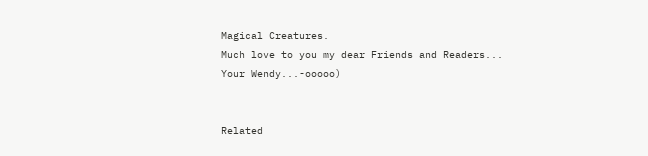Magical Creatures.
Much love to you my dear Friends and Readers...
Your Wendy...-ooooo)


Related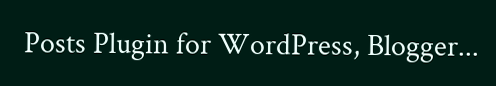Posts Plugin for WordPress, Blogger...